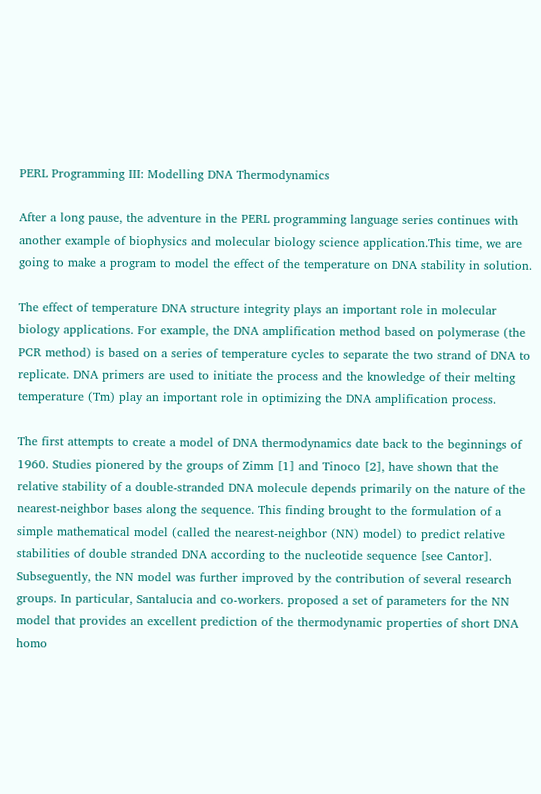PERL Programming III: Modelling DNA Thermodynamics

After a long pause, the adventure in the PERL programming language series continues with another example of biophysics and molecular biology science application.This time, we are going to make a program to model the effect of the temperature on DNA stability in solution.

The effect of temperature DNA structure integrity plays an important role in molecular biology applications. For example, the DNA amplification method based on polymerase (the PCR method) is based on a series of temperature cycles to separate the two strand of DNA to replicate. DNA primers are used to initiate the process and the knowledge of their melting temperature (Tm) play an important role in optimizing the DNA amplification process.

The first attempts to create a model of DNA thermodynamics date back to the beginnings of 1960. Studies pionered by the groups of Zimm [1] and Tinoco [2], have shown that the relative stability of a double-stranded DNA molecule depends primarily on the nature of the nearest-neighbor bases along the sequence. This finding brought to the formulation of a simple mathematical model (called the nearest-neighbor (NN) model) to predict relative stabilities of double stranded DNA according to the nucleotide sequence [see Cantor]. Subseguently, the NN model was further improved by the contribution of several research groups. In particular, Santalucia and co-workers. proposed a set of parameters for the NN model that provides an excellent prediction of the thermodynamic properties of short DNA homo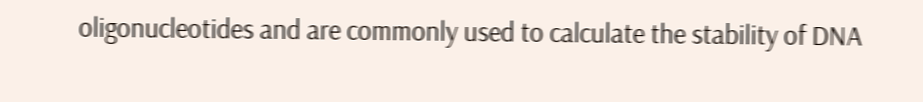oligonucleotides and are commonly used to calculate the stability of DNA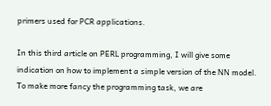primers used for PCR applications.

In this third article on PERL programming, I will give some indication on how to implement a simple version of the NN model. To make more fancy the programming task, we are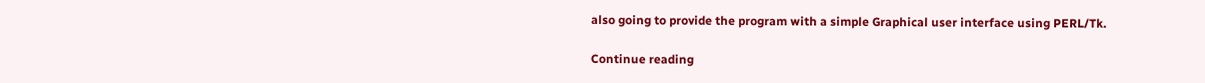also going to provide the program with a simple Graphical user interface using PERL/Tk.

Continue reading